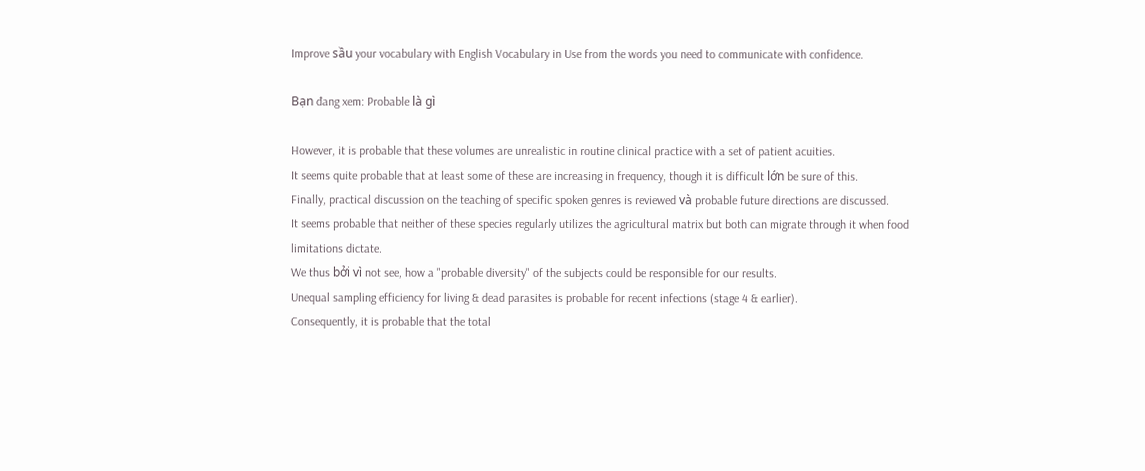Improve sầu your vocabulary with English Vocabulary in Use from the words you need to communicate with confidence.

Bạn đang xem: Probable là gì

However, it is probable that these volumes are unrealistic in routine clinical practice with a set of patient acuities.
It seems quite probable that at least some of these are increasing in frequency, though it is difficult lớn be sure of this.
Finally, practical discussion on the teaching of specific spoken genres is reviewed và probable future directions are discussed.
It seems probable that neither of these species regularly utilizes the agricultural matrix but both can migrate through it when food limitations dictate.
We thus bởi vì not see, how a "probable diversity" of the subjects could be responsible for our results.
Unequal sampling efficiency for living & dead parasites is probable for recent infections (stage 4 & earlier).
Consequently, it is probable that the total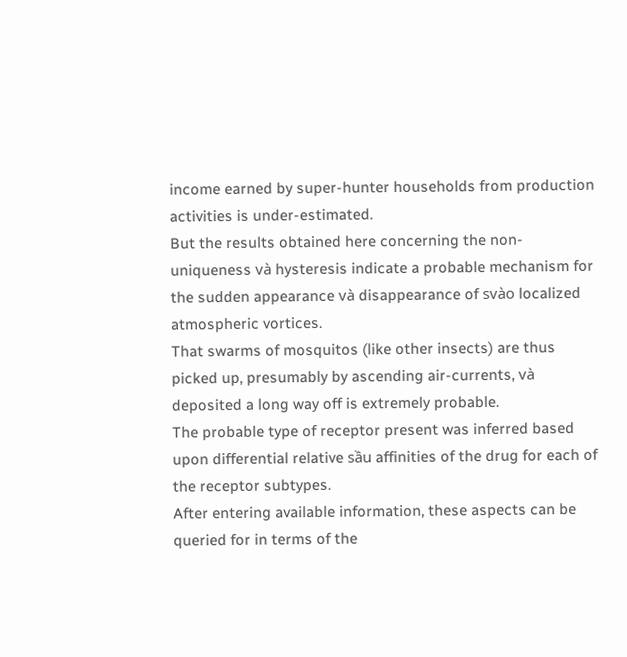income earned by super-hunter households from production activities is under-estimated.
But the results obtained here concerning the non-uniqueness và hysteresis indicate a probable mechanism for the sudden appearance và disappearance of svào localized atmospheric vortices.
That swarms of mosquitos (like other insects) are thus picked up, presumably by ascending air-currents, và deposited a long way off is extremely probable.
The probable type of receptor present was inferred based upon differential relative sầu affinities of the drug for each of the receptor subtypes.
After entering available information, these aspects can be queried for in terms of the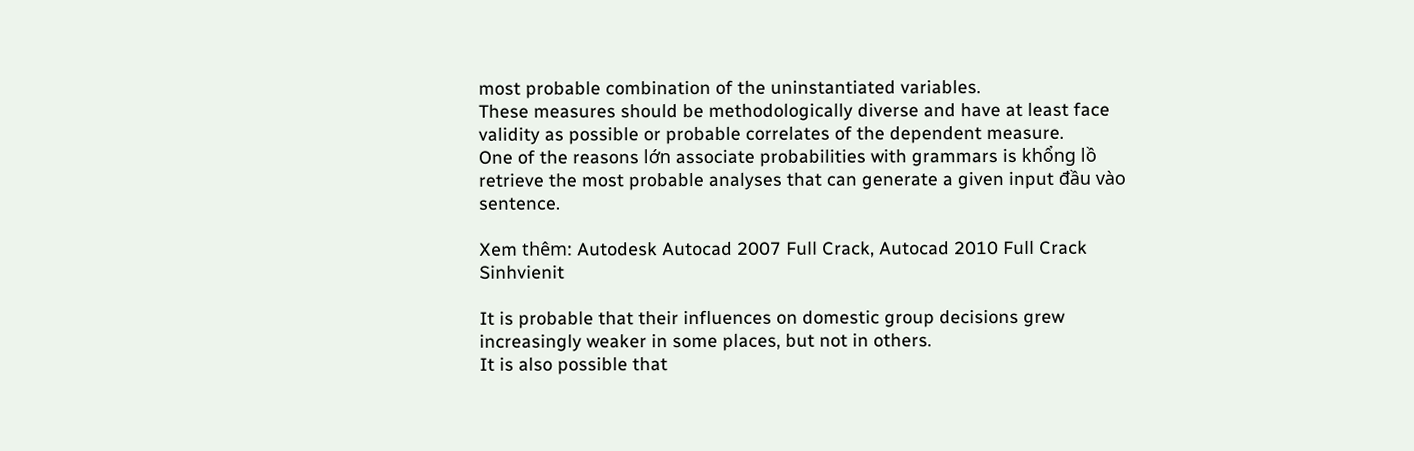most probable combination of the uninstantiated variables.
These measures should be methodologically diverse and have at least face validity as possible or probable correlates of the dependent measure.
One of the reasons lớn associate probabilities with grammars is khổng lồ retrieve the most probable analyses that can generate a given input đầu vào sentence.

Xem thêm: Autodesk Autocad 2007 Full Crack, Autocad 2010 Full Crack Sinhvienit

It is probable that their influences on domestic group decisions grew increasingly weaker in some places, but not in others.
It is also possible that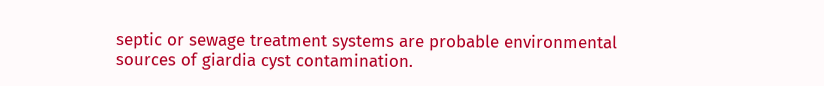septic or sewage treatment systems are probable environmental sources of giardia cyst contamination.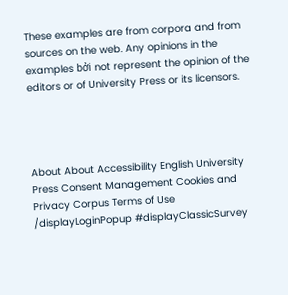These examples are from corpora and from sources on the web. Any opinions in the examples bởi not represent the opinion of the editors or of University Press or its licensors.




About About Accessibility English University Press Consent Management Cookies and Privacy Corpus Terms of Use
/displayLoginPopup #displayClassicSurvey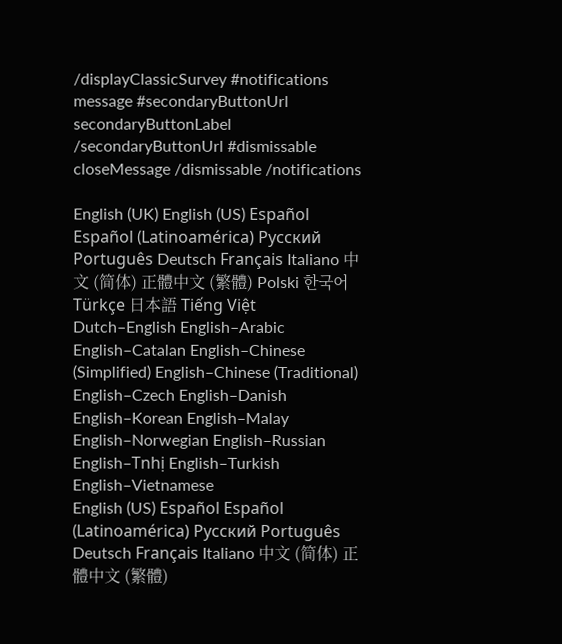/displayClassicSurvey #notifications message #secondaryButtonUrl secondaryButtonLabel /secondaryButtonUrl #dismissable closeMessage /dismissable /notifications

English (UK) English (US) Español Español (Latinoamérica) Русский Português Deutsch Français Italiano 中文 (简体) 正體中文 (繁體) Polski 한국어 Türkçe 日本語 Tiếng Việt
Dutch–English English–Arabic English–Catalan English–Chinese (Simplified) English–Chinese (Traditional) English–Czech English–Danish English–Korean English–Malay English–Norwegian English–Russian English–Tnhị English–Turkish English–Vietnamese
English (US) Español Español (Latinoamérica) Русский Português Deutsch Français Italiano 中文 (简体) 正體中文 (繁體)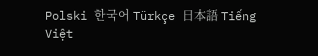Polski 한국어 Türkçe 日本語 Tiếng Việt